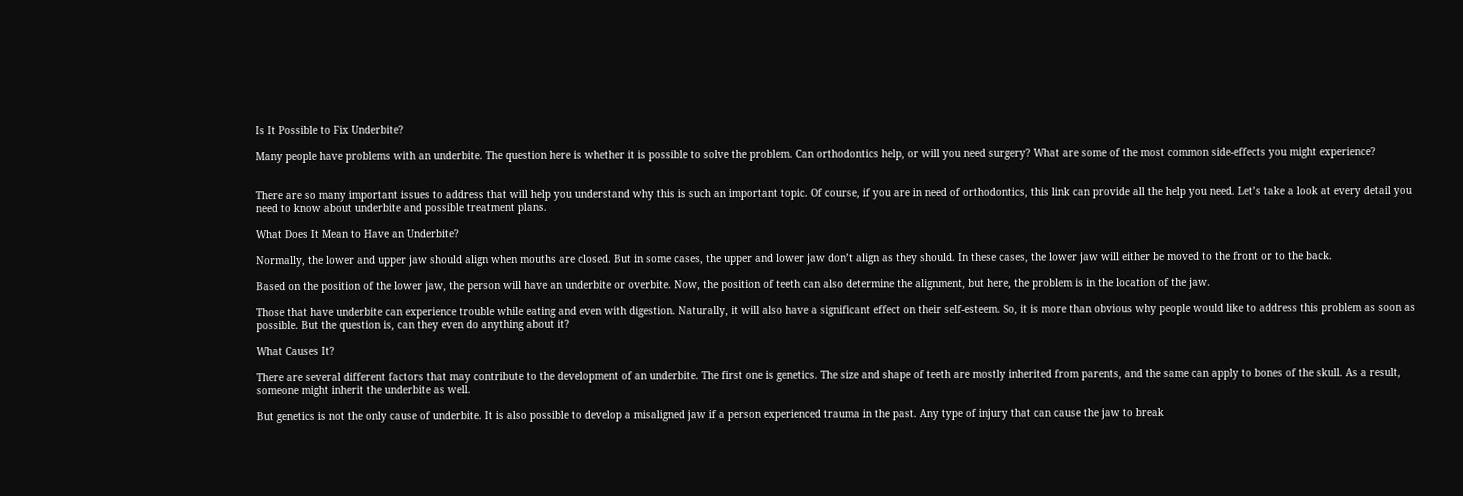Is It Possible to Fix Underbite?

Many people have problems with an underbite. The question here is whether it is possible to solve the problem. Can orthodontics help, or will you need surgery? What are some of the most common side-effects you might experience?


There are so many important issues to address that will help you understand why this is such an important topic. Of course, if you are in need of orthodontics, this link can provide all the help you need. Let’s take a look at every detail you need to know about underbite and possible treatment plans.

What Does It Mean to Have an Underbite?

Normally, the lower and upper jaw should align when mouths are closed. But in some cases, the upper and lower jaw don’t align as they should. In these cases, the lower jaw will either be moved to the front or to the back.

Based on the position of the lower jaw, the person will have an underbite or overbite. Now, the position of teeth can also determine the alignment, but here, the problem is in the location of the jaw.

Those that have underbite can experience trouble while eating and even with digestion. Naturally, it will also have a significant effect on their self-esteem. So, it is more than obvious why people would like to address this problem as soon as possible. But the question is, can they even do anything about it?

What Causes It?

There are several different factors that may contribute to the development of an underbite. The first one is genetics. The size and shape of teeth are mostly inherited from parents, and the same can apply to bones of the skull. As a result, someone might inherit the underbite as well.

But genetics is not the only cause of underbite. It is also possible to develop a misaligned jaw if a person experienced trauma in the past. Any type of injury that can cause the jaw to break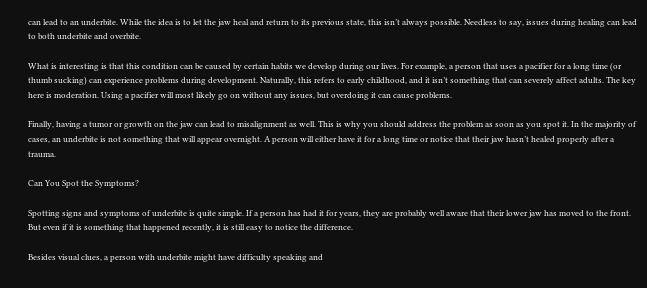can lead to an underbite. While the idea is to let the jaw heal and return to its previous state, this isn’t always possible. Needless to say, issues during healing can lead to both underbite and overbite.

What is interesting is that this condition can be caused by certain habits we develop during our lives. For example, a person that uses a pacifier for a long time (or thumb sucking) can experience problems during development. Naturally, this refers to early childhood, and it isn’t something that can severely affect adults. The key here is moderation. Using a pacifier will most likely go on without any issues, but overdoing it can cause problems.

Finally, having a tumor or growth on the jaw can lead to misalignment as well. This is why you should address the problem as soon as you spot it. In the majority of cases, an underbite is not something that will appear overnight. A person will either have it for a long time or notice that their jaw hasn’t healed properly after a trauma.

Can You Spot the Symptoms?

Spotting signs and symptoms of underbite is quite simple. If a person has had it for years, they are probably well aware that their lower jaw has moved to the front. But even if it is something that happened recently, it is still easy to notice the difference.

Besides visual clues, a person with underbite might have difficulty speaking and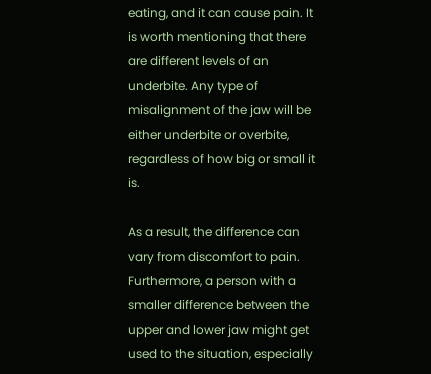eating, and it can cause pain. It is worth mentioning that there are different levels of an underbite. Any type of misalignment of the jaw will be either underbite or overbite, regardless of how big or small it is.

As a result, the difference can vary from discomfort to pain. Furthermore, a person with a smaller difference between the upper and lower jaw might get used to the situation, especially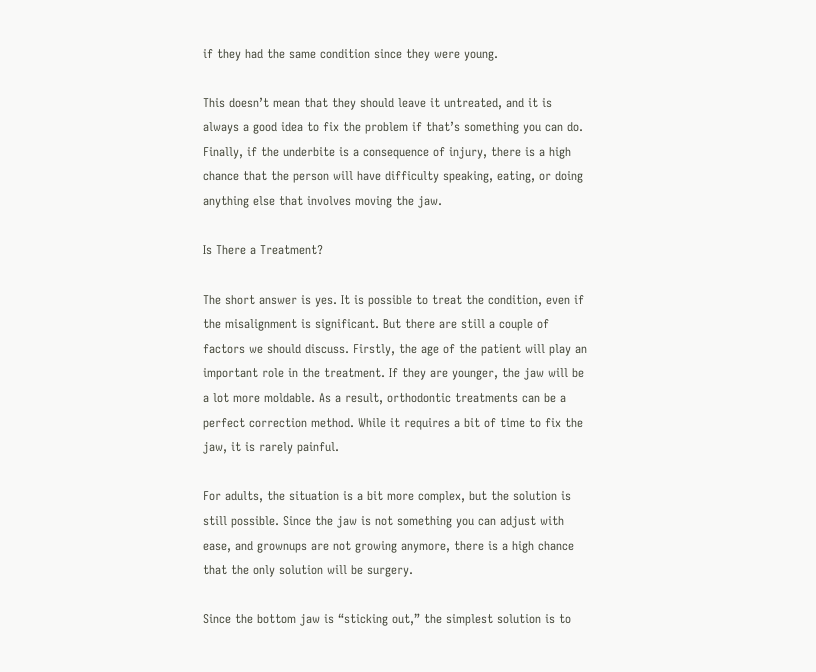if they had the same condition since they were young.

This doesn’t mean that they should leave it untreated, and it is always a good idea to fix the problem if that’s something you can do. Finally, if the underbite is a consequence of injury, there is a high chance that the person will have difficulty speaking, eating, or doing anything else that involves moving the jaw.

Is There a Treatment?

The short answer is yes. It is possible to treat the condition, even if the misalignment is significant. But there are still a couple of factors we should discuss. Firstly, the age of the patient will play an important role in the treatment. If they are younger, the jaw will be a lot more moldable. As a result, orthodontic treatments can be a perfect correction method. While it requires a bit of time to fix the jaw, it is rarely painful.

For adults, the situation is a bit more complex, but the solution is still possible. Since the jaw is not something you can adjust with ease, and grownups are not growing anymore, there is a high chance that the only solution will be surgery.

Since the bottom jaw is “sticking out,” the simplest solution is to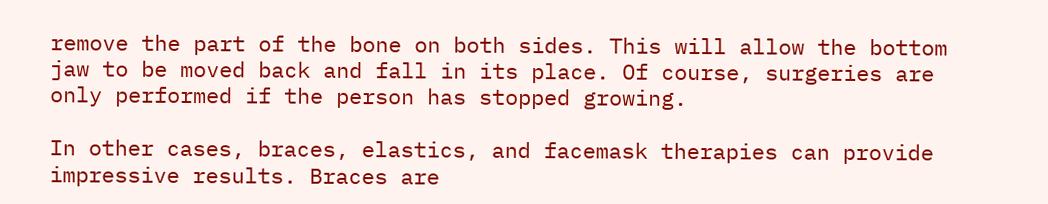remove the part of the bone on both sides. This will allow the bottom jaw to be moved back and fall in its place. Of course, surgeries are only performed if the person has stopped growing.

In other cases, braces, elastics, and facemask therapies can provide impressive results. Braces are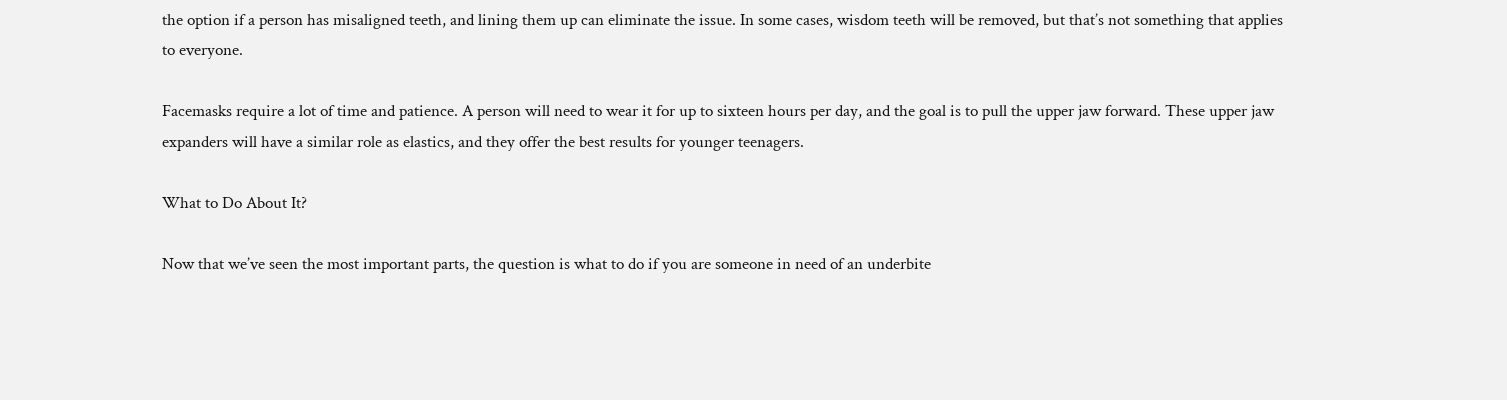the option if a person has misaligned teeth, and lining them up can eliminate the issue. In some cases, wisdom teeth will be removed, but that’s not something that applies to everyone.

Facemasks require a lot of time and patience. A person will need to wear it for up to sixteen hours per day, and the goal is to pull the upper jaw forward. These upper jaw expanders will have a similar role as elastics, and they offer the best results for younger teenagers.

What to Do About It?

Now that we’ve seen the most important parts, the question is what to do if you are someone in need of an underbite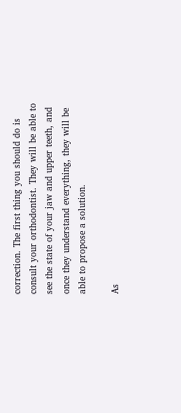correction. The first thing you should do is consult your orthodontist. They will be able to see the state of your jaw and upper teeth, and once they understand everything, they will be able to propose a solution.

As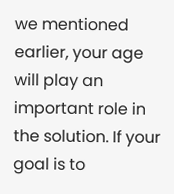we mentioned earlier, your age will play an important role in the solution. If your goal is to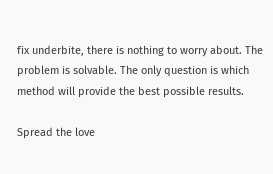fix underbite, there is nothing to worry about. The problem is solvable. The only question is which method will provide the best possible results.

Spread the love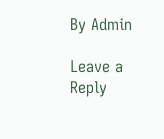By Admin

Leave a Reply